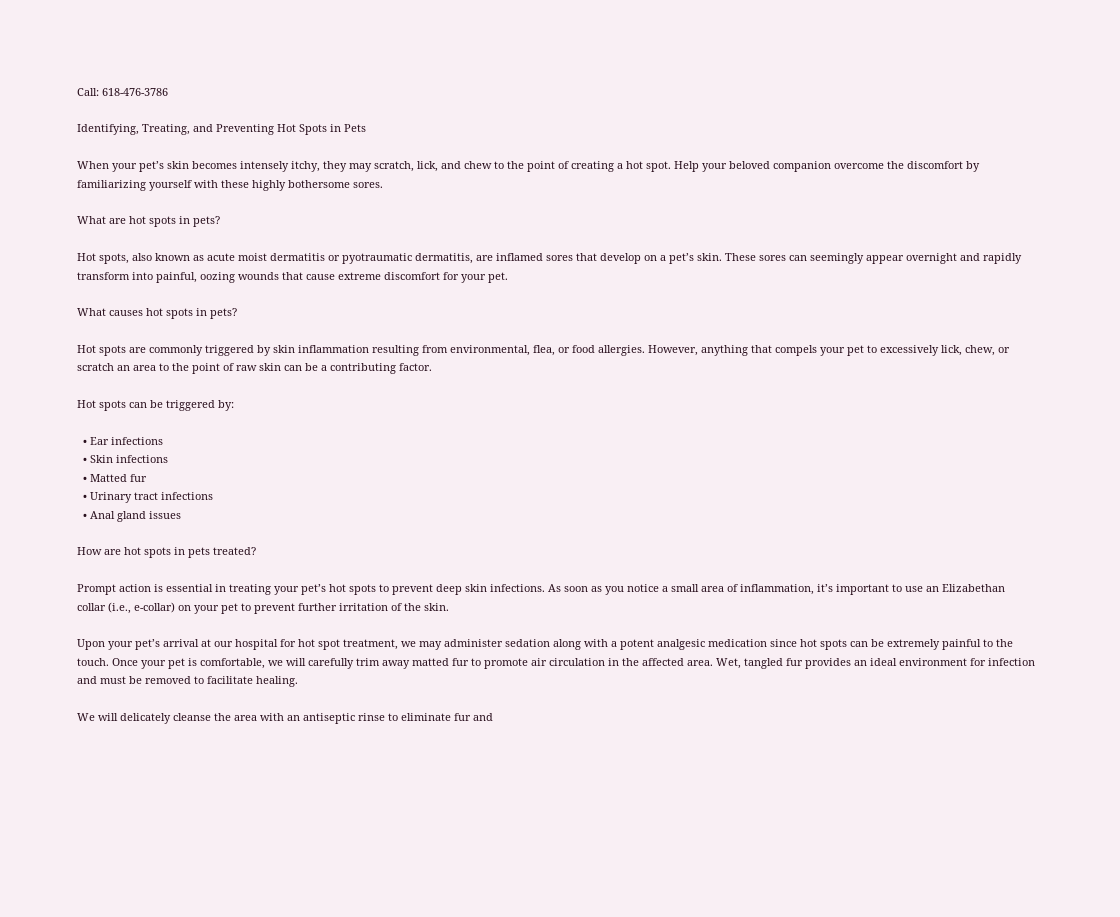Call: 618-476-3786

Identifying, Treating, and Preventing Hot Spots in Pets

When your pet’s skin becomes intensely itchy, they may scratch, lick, and chew to the point of creating a hot spot. Help your beloved companion overcome the discomfort by familiarizing yourself with these highly bothersome sores.

What are hot spots in pets?

Hot spots, also known as acute moist dermatitis or pyotraumatic dermatitis, are inflamed sores that develop on a pet’s skin. These sores can seemingly appear overnight and rapidly transform into painful, oozing wounds that cause extreme discomfort for your pet.

What causes hot spots in pets?

Hot spots are commonly triggered by skin inflammation resulting from environmental, flea, or food allergies. However, anything that compels your pet to excessively lick, chew, or scratch an area to the point of raw skin can be a contributing factor.

Hot spots can be triggered by:

  • Ear infections
  • Skin infections
  • Matted fur
  • Urinary tract infections
  • Anal gland issues

How are hot spots in pets treated?

Prompt action is essential in treating your pet’s hot spots to prevent deep skin infections. As soon as you notice a small area of inflammation, it’s important to use an Elizabethan collar (i.e., e-collar) on your pet to prevent further irritation of the skin.

Upon your pet’s arrival at our hospital for hot spot treatment, we may administer sedation along with a potent analgesic medication since hot spots can be extremely painful to the touch. Once your pet is comfortable, we will carefully trim away matted fur to promote air circulation in the affected area. Wet, tangled fur provides an ideal environment for infection and must be removed to facilitate healing.

We will delicately cleanse the area with an antiseptic rinse to eliminate fur and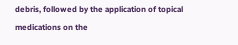debris, followed by the application of topical medications on the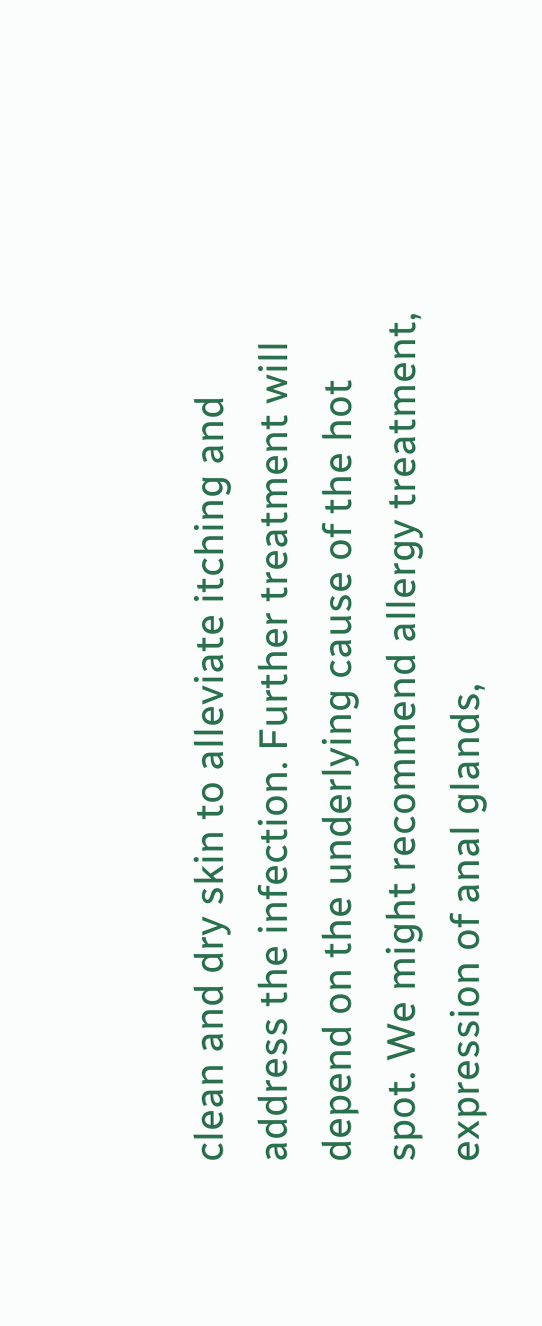clean and dry skin to alleviate itching and address the infection. Further treatment will depend on the underlying cause of the hot spot. We might recommend allergy treatment, expression of anal glands,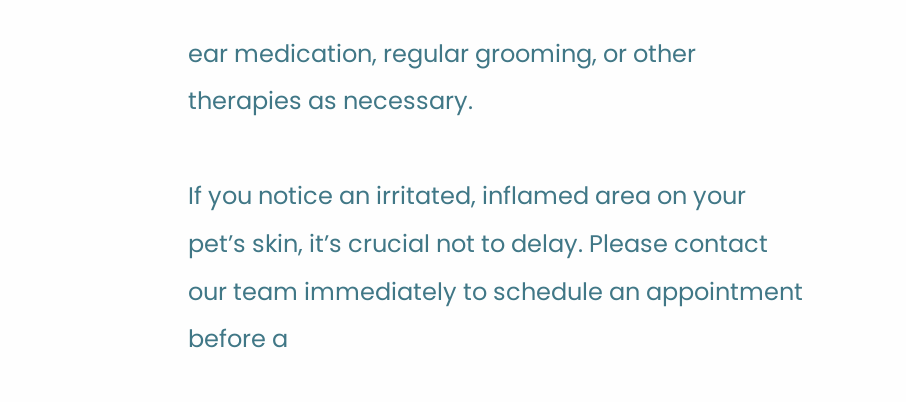ear medication, regular grooming, or other therapies as necessary.

If you notice an irritated, inflamed area on your pet’s skin, it’s crucial not to delay. Please contact our team immediately to schedule an appointment before a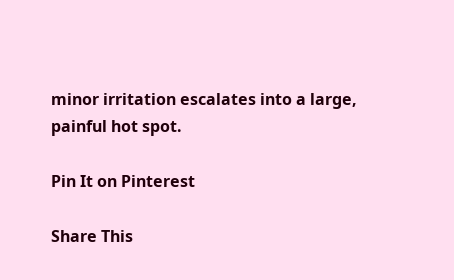minor irritation escalates into a large, painful hot spot.

Pin It on Pinterest

Share This